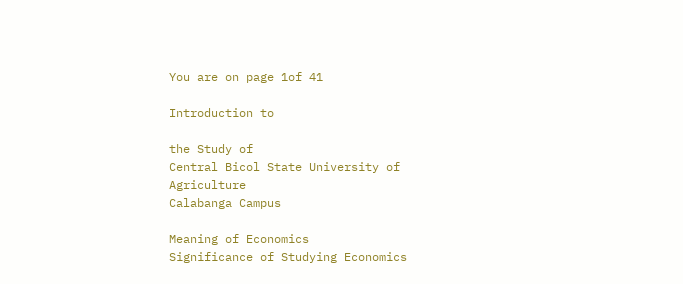You are on page 1of 41

Introduction to

the Study of
Central Bicol State University of Agriculture
Calabanga Campus

Meaning of Economics
Significance of Studying Economics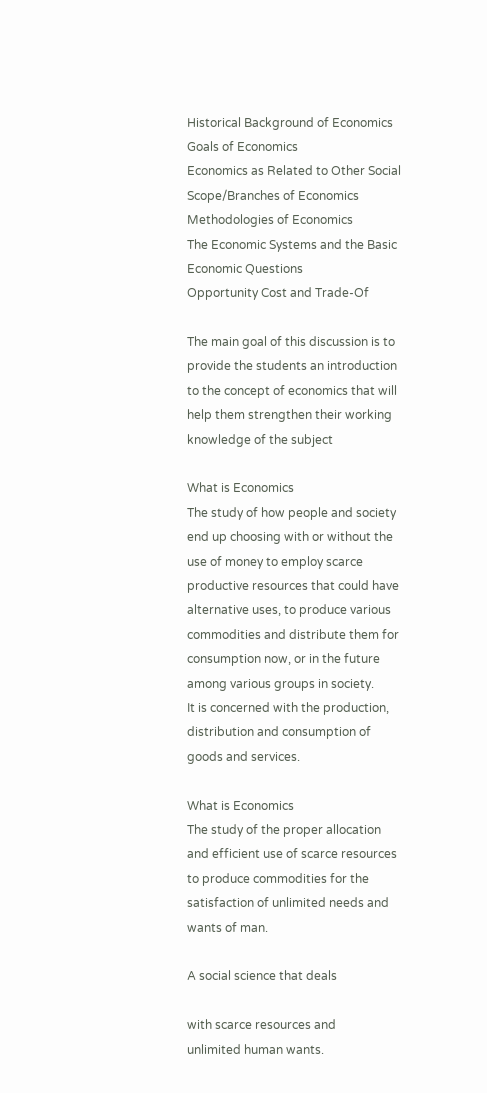Historical Background of Economics
Goals of Economics
Economics as Related to Other Social
Scope/Branches of Economics
Methodologies of Economics
The Economic Systems and the Basic
Economic Questions
Opportunity Cost and Trade-Of

The main goal of this discussion is to
provide the students an introduction
to the concept of economics that will
help them strengthen their working
knowledge of the subject

What is Economics
The study of how people and society
end up choosing with or without the
use of money to employ scarce
productive resources that could have
alternative uses, to produce various
commodities and distribute them for
consumption now, or in the future
among various groups in society.
It is concerned with the production,
distribution and consumption of
goods and services.

What is Economics
The study of the proper allocation
and efficient use of scarce resources
to produce commodities for the
satisfaction of unlimited needs and
wants of man.

A social science that deals

with scarce resources and
unlimited human wants.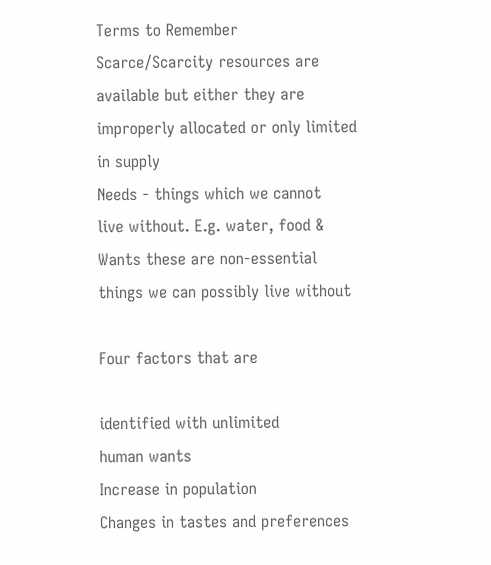Terms to Remember
Scarce/Scarcity resources are
available but either they are
improperly allocated or only limited
in supply
Needs - things which we cannot
live without. E.g. water, food &
Wants these are non-essential
things we can possibly live without

Four factors that are

identified with unlimited
human wants
Increase in population
Changes in tastes and preferences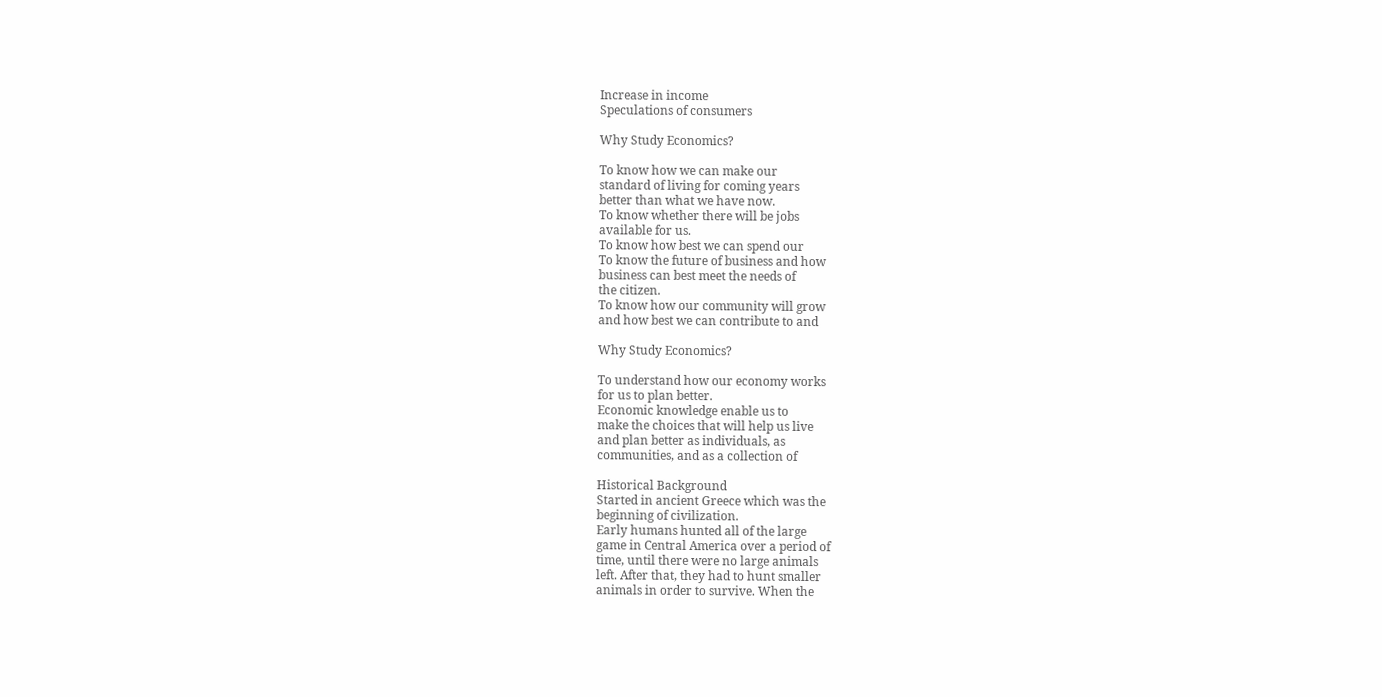Increase in income
Speculations of consumers

Why Study Economics?

To know how we can make our
standard of living for coming years
better than what we have now.
To know whether there will be jobs
available for us.
To know how best we can spend our
To know the future of business and how
business can best meet the needs of
the citizen.
To know how our community will grow
and how best we can contribute to and

Why Study Economics?

To understand how our economy works
for us to plan better.
Economic knowledge enable us to
make the choices that will help us live
and plan better as individuals, as
communities, and as a collection of

Historical Background
Started in ancient Greece which was the
beginning of civilization.
Early humans hunted all of the large
game in Central America over a period of
time, until there were no large animals
left. After that, they had to hunt smaller
animals in order to survive. When the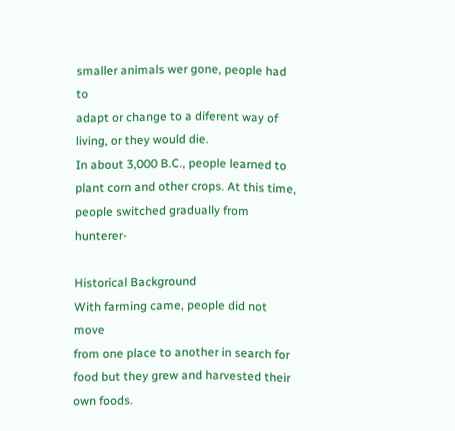smaller animals wer gone, people had to
adapt or change to a diferent way of
living, or they would die.
In about 3,000 B.C., people learned to
plant corn and other crops. At this time,
people switched gradually from hunterer-

Historical Background
With farming came, people did not move
from one place to another in search for
food but they grew and harvested their
own foods.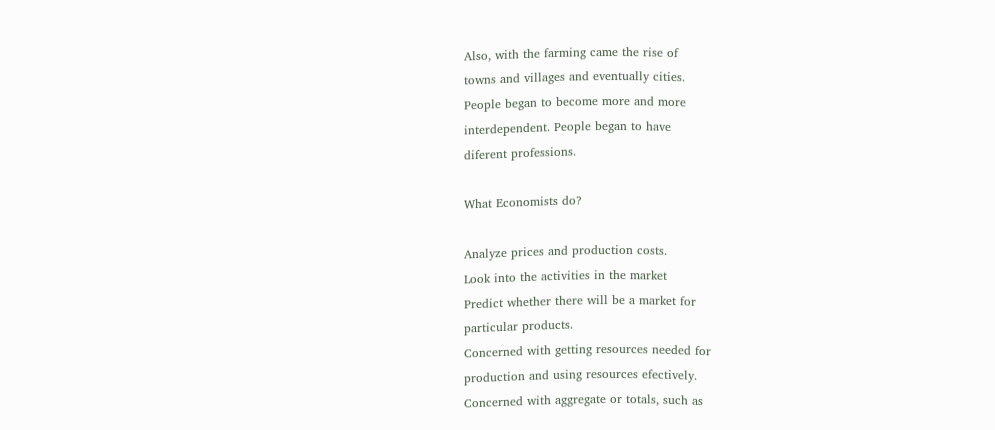Also, with the farming came the rise of
towns and villages and eventually cities.
People began to become more and more
interdependent. People began to have
diferent professions.

What Economists do?

Analyze prices and production costs.
Look into the activities in the market
Predict whether there will be a market for
particular products.
Concerned with getting resources needed for
production and using resources efectively.
Concerned with aggregate or totals, such as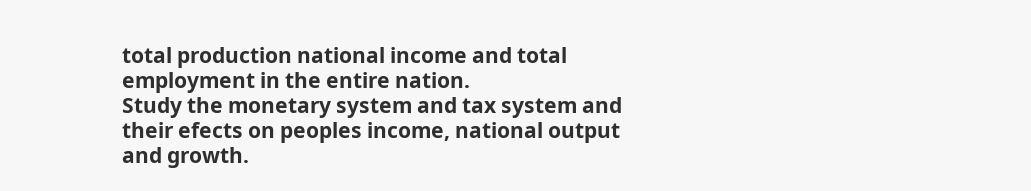total production national income and total
employment in the entire nation.
Study the monetary system and tax system and
their efects on peoples income, national output
and growth.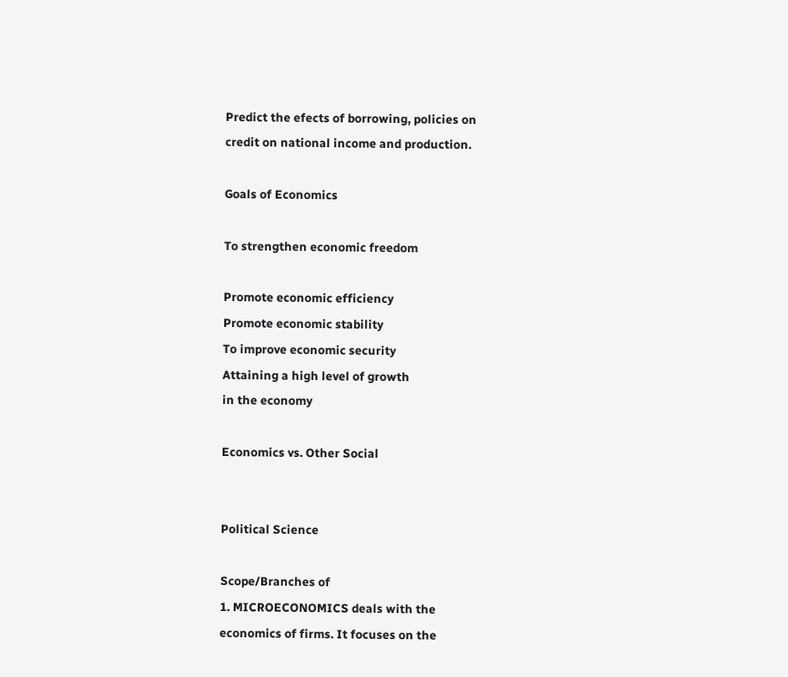Predict the efects of borrowing, policies on
credit on national income and production.

Goals of Economics

To strengthen economic freedom

Promote economic efficiency
Promote economic stability
To improve economic security
Attaining a high level of growth
in the economy

Economics vs. Other Social


Political Science

Scope/Branches of
1. MICROECONOMICS deals with the
economics of firms. It focuses on the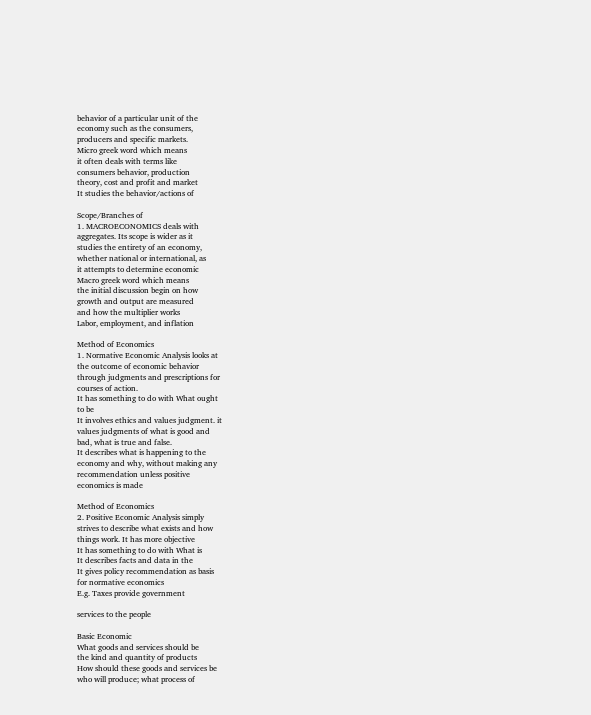behavior of a particular unit of the
economy such as the consumers,
producers and specific markets.
Micro greek word which means
it often deals with terms like
consumers behavior, production
theory, cost and profit and market
It studies the behavior/actions of

Scope/Branches of
1. MACROECONOMICS deals with
aggregates. Its scope is wider as it
studies the entirety of an economy,
whether national or international, as
it attempts to determine economic
Macro greek word which means
the initial discussion begin on how
growth and output are measured
and how the multiplier works
Labor, employment, and inflation

Method of Economics
1. Normative Economic Analysis looks at
the outcome of economic behavior
through judgments and prescriptions for
courses of action.
It has something to do with What ought
to be
It involves ethics and values judgment. it
values judgments of what is good and
bad, what is true and false.
It describes what is happening to the
economy and why, without making any
recommendation unless positive
economics is made

Method of Economics
2. Positive Economic Analysis simply
strives to describe what exists and how
things work. It has more objective
It has something to do with What is
It describes facts and data in the
It gives policy recommendation as basis
for normative economics
E.g. Taxes provide government

services to the people

Basic Economic
What goods and services should be
the kind and quantity of products
How should these goods and services be
who will produce; what process of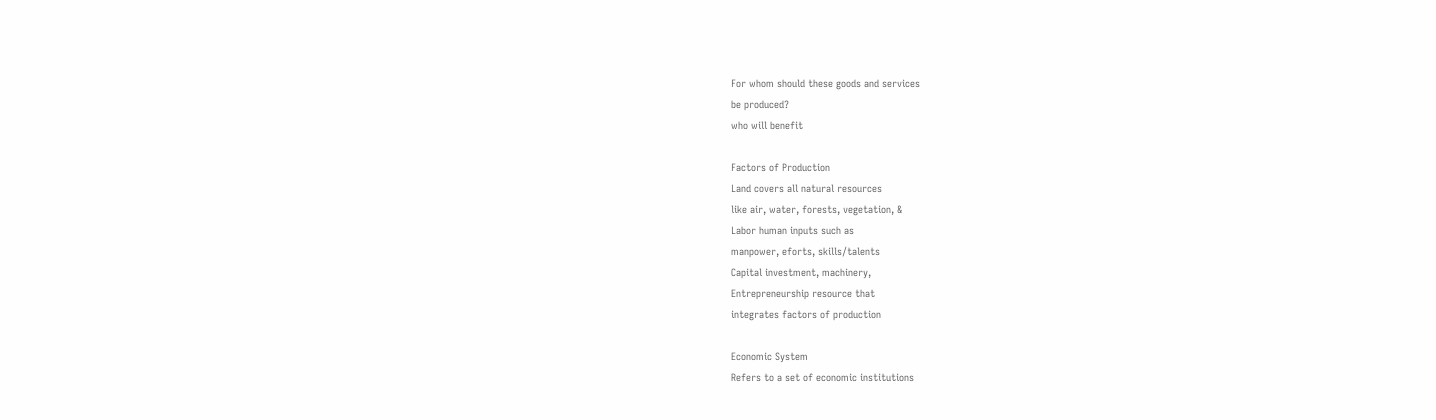For whom should these goods and services
be produced?
who will benefit

Factors of Production
Land covers all natural resources
like air, water, forests, vegetation, &
Labor human inputs such as
manpower, eforts, skills/talents
Capital investment, machinery,
Entrepreneurship resource that
integrates factors of production

Economic System
Refers to a set of economic institutions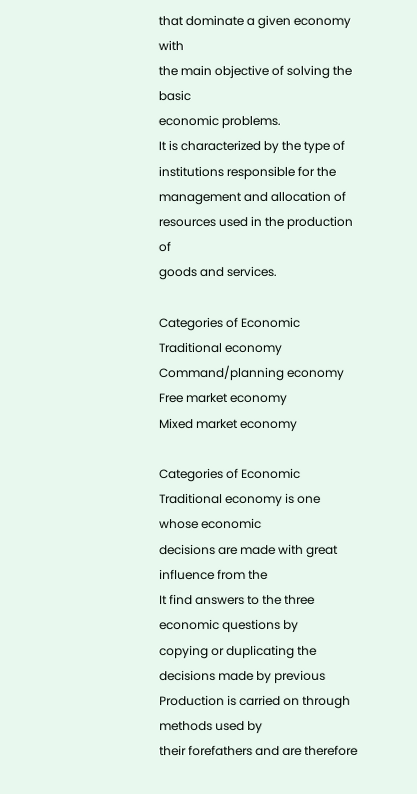that dominate a given economy with
the main objective of solving the basic
economic problems.
It is characterized by the type of
institutions responsible for the
management and allocation of
resources used in the production of
goods and services.

Categories of Economic
Traditional economy
Command/planning economy
Free market economy
Mixed market economy

Categories of Economic
Traditional economy is one whose economic
decisions are made with great influence from the
It find answers to the three economic questions by
copying or duplicating the decisions made by previous
Production is carried on through methods used by
their forefathers and are therefore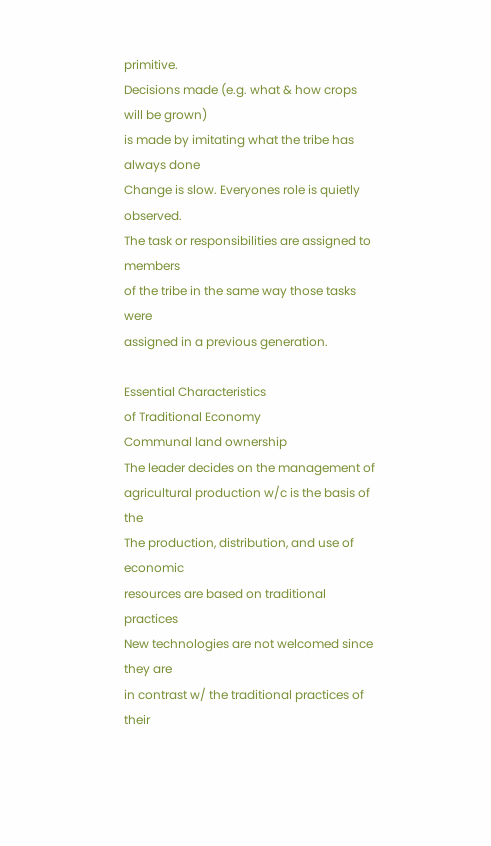primitive.
Decisions made (e.g. what & how crops will be grown)
is made by imitating what the tribe has always done
Change is slow. Everyones role is quietly observed.
The task or responsibilities are assigned to members
of the tribe in the same way those tasks were
assigned in a previous generation.

Essential Characteristics
of Traditional Economy
Communal land ownership
The leader decides on the management of
agricultural production w/c is the basis of the
The production, distribution, and use of economic
resources are based on traditional practices
New technologies are not welcomed since they are
in contrast w/ the traditional practices of their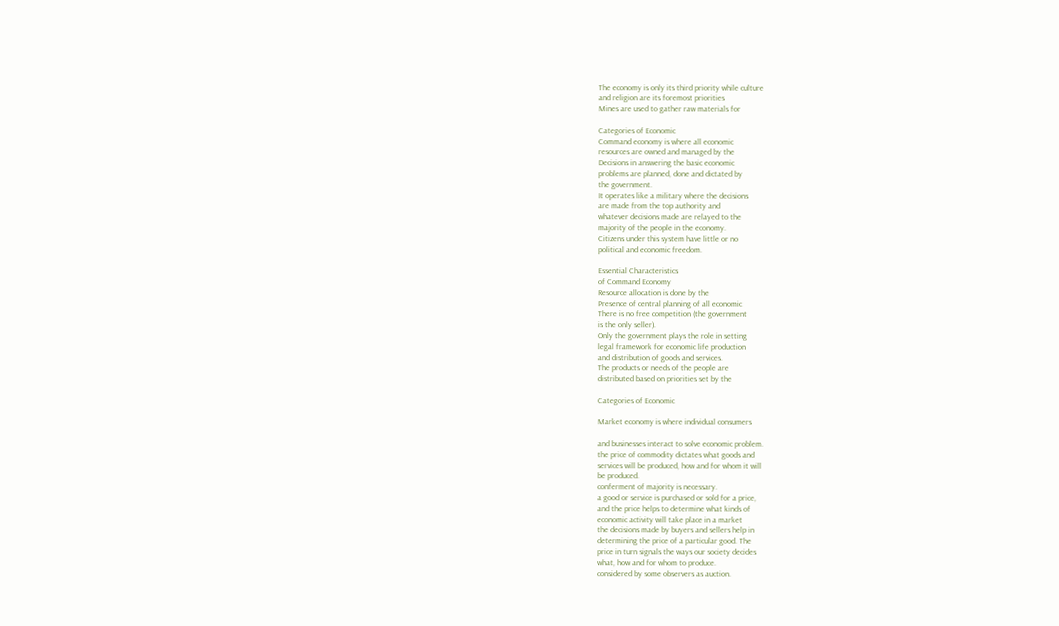The economy is only its third priority while culture
and religion are its foremost priorities
Mines are used to gather raw materials for

Categories of Economic
Command economy is where all economic
resources are owned and managed by the
Decisions in answering the basic economic
problems are planned, done and dictated by
the government.
It operates like a military where the decisions
are made from the top authority and
whatever decisions made are relayed to the
majority of the people in the economy.
Citizens under this system have little or no
political and economic freedom.

Essential Characteristics
of Command Economy
Resource allocation is done by the
Presence of central planning of all economic
There is no free competition (the government
is the only seller).
Only the government plays the role in setting
legal framework for economic life production
and distribution of goods and services.
The products or needs of the people are
distributed based on priorities set by the

Categories of Economic

Market economy is where individual consumers

and businesses interact to solve economic problem.
the price of commodity dictates what goods and
services will be produced, how and for whom it will
be produced.
conferment of majority is necessary.
a good or service is purchased or sold for a price,
and the price helps to determine what kinds of
economic activity will take place in a market
the decisions made by buyers and sellers help in
determining the price of a particular good. The
price in turn signals the ways our society decides
what, how and for whom to produce.
considered by some observers as auction.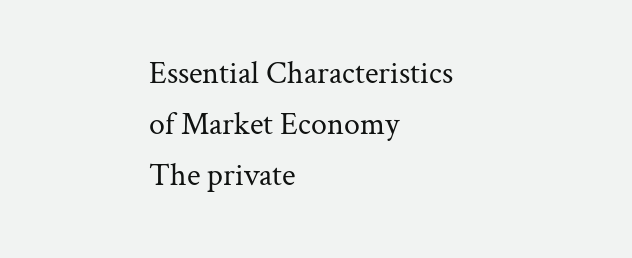Essential Characteristics
of Market Economy
The private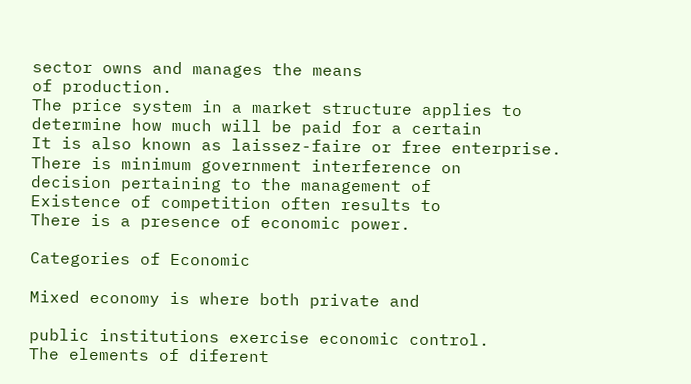sector owns and manages the means
of production.
The price system in a market structure applies to
determine how much will be paid for a certain
It is also known as laissez-faire or free enterprise.
There is minimum government interference on
decision pertaining to the management of
Existence of competition often results to
There is a presence of economic power.

Categories of Economic

Mixed economy is where both private and

public institutions exercise economic control.
The elements of diferent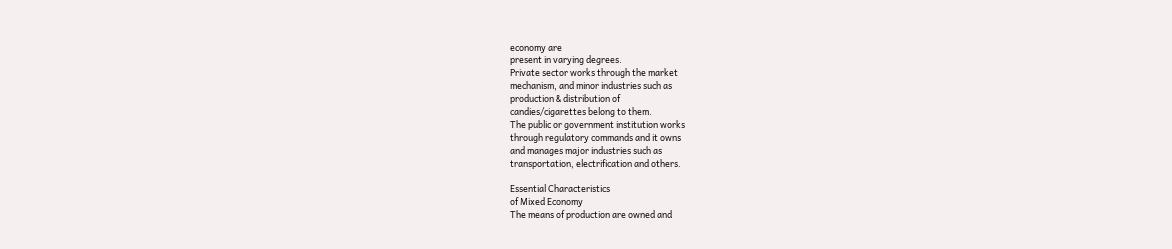economy are
present in varying degrees.
Private sector works through the market
mechanism, and minor industries such as
production & distribution of
candies/cigarettes belong to them.
The public or government institution works
through regulatory commands and it owns
and manages major industries such as
transportation, electrification and others.

Essential Characteristics
of Mixed Economy
The means of production are owned and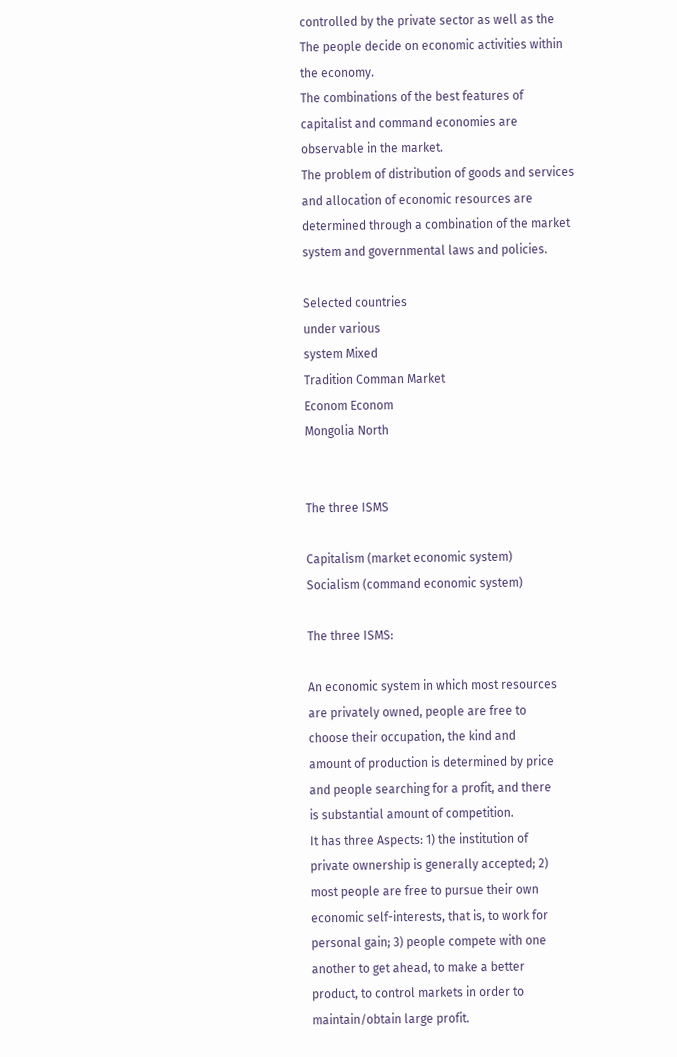controlled by the private sector as well as the
The people decide on economic activities within
the economy.
The combinations of the best features of
capitalist and command economies are
observable in the market.
The problem of distribution of goods and services
and allocation of economic resources are
determined through a combination of the market
system and governmental laws and policies.

Selected countries
under various
system Mixed
Tradition Comman Market
Econom Econom
Mongolia North


The three ISMS

Capitalism (market economic system)
Socialism (command economic system)

The three ISMS:

An economic system in which most resources
are privately owned, people are free to
choose their occupation, the kind and
amount of production is determined by price
and people searching for a profit, and there
is substantial amount of competition.
It has three Aspects: 1) the institution of
private ownership is generally accepted; 2)
most people are free to pursue their own
economic self-interests, that is, to work for
personal gain; 3) people compete with one
another to get ahead, to make a better
product, to control markets in order to
maintain/obtain large profit.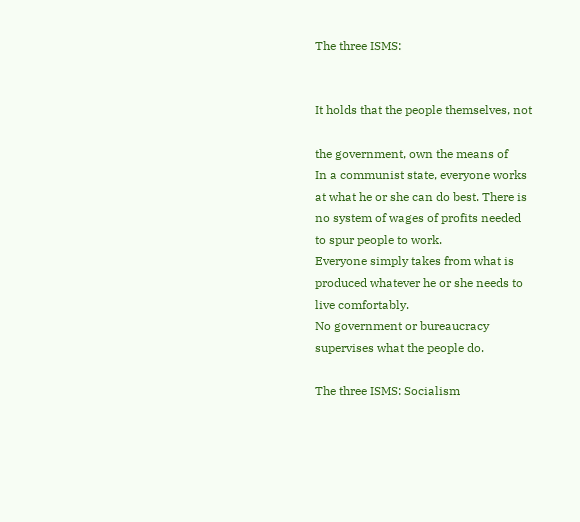The three ISMS:


It holds that the people themselves, not

the government, own the means of
In a communist state, everyone works
at what he or she can do best. There is
no system of wages of profits needed
to spur people to work.
Everyone simply takes from what is
produced whatever he or she needs to
live comfortably.
No government or bureaucracy
supervises what the people do.

The three ISMS: Socialism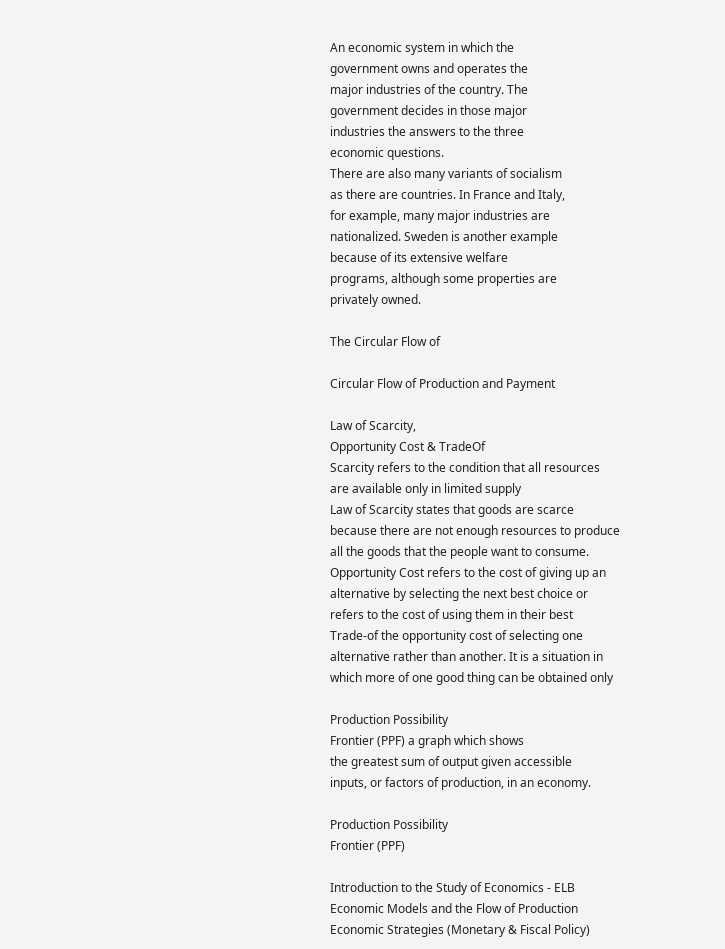An economic system in which the
government owns and operates the
major industries of the country. The
government decides in those major
industries the answers to the three
economic questions.
There are also many variants of socialism
as there are countries. In France and Italy,
for example, many major industries are
nationalized. Sweden is another example
because of its extensive welfare
programs, although some properties are
privately owned.

The Circular Flow of

Circular Flow of Production and Payment

Law of Scarcity,
Opportunity Cost & TradeOf
Scarcity refers to the condition that all resources
are available only in limited supply
Law of Scarcity states that goods are scarce
because there are not enough resources to produce
all the goods that the people want to consume.
Opportunity Cost refers to the cost of giving up an
alternative by selecting the next best choice or
refers to the cost of using them in their best
Trade-of the opportunity cost of selecting one
alternative rather than another. It is a situation in
which more of one good thing can be obtained only

Production Possibility
Frontier (PPF) a graph which shows
the greatest sum of output given accessible
inputs, or factors of production, in an economy.

Production Possibility
Frontier (PPF)

Introduction to the Study of Economics - ELB
Economic Models and the Flow of Production
Economic Strategies (Monetary & Fiscal Policy)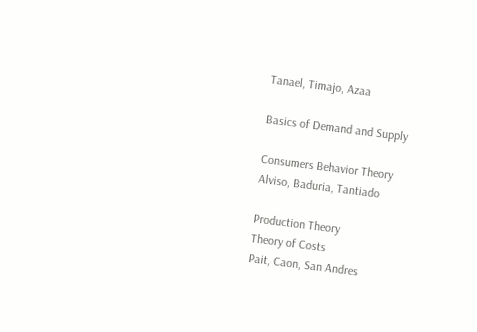Tanael, Timajo, Azaa

Basics of Demand and Supply

Consumers Behavior Theory
Alviso, Baduria, Tantiado

Production Theory
Theory of Costs
Pait, Caon, San Andres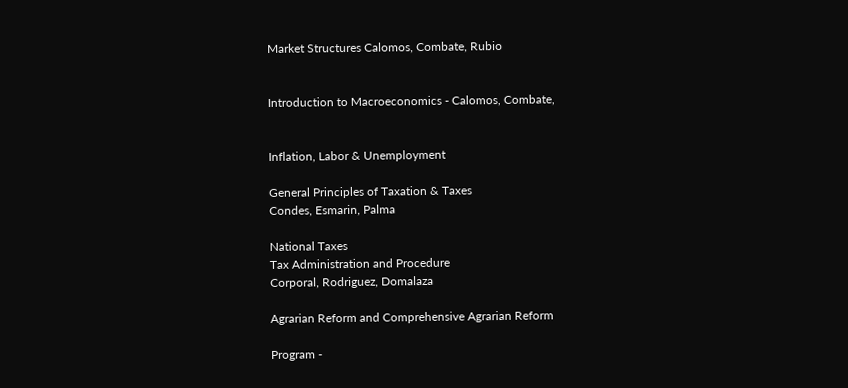Market Structures Calomos, Combate, Rubio


Introduction to Macroeconomics - Calomos, Combate,


Inflation, Labor & Unemployment

General Principles of Taxation & Taxes
Condes, Esmarin, Palma

National Taxes
Tax Administration and Procedure
Corporal, Rodriguez, Domalaza

Agrarian Reform and Comprehensive Agrarian Reform

Program -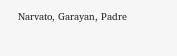Narvato, Garayan, Padre